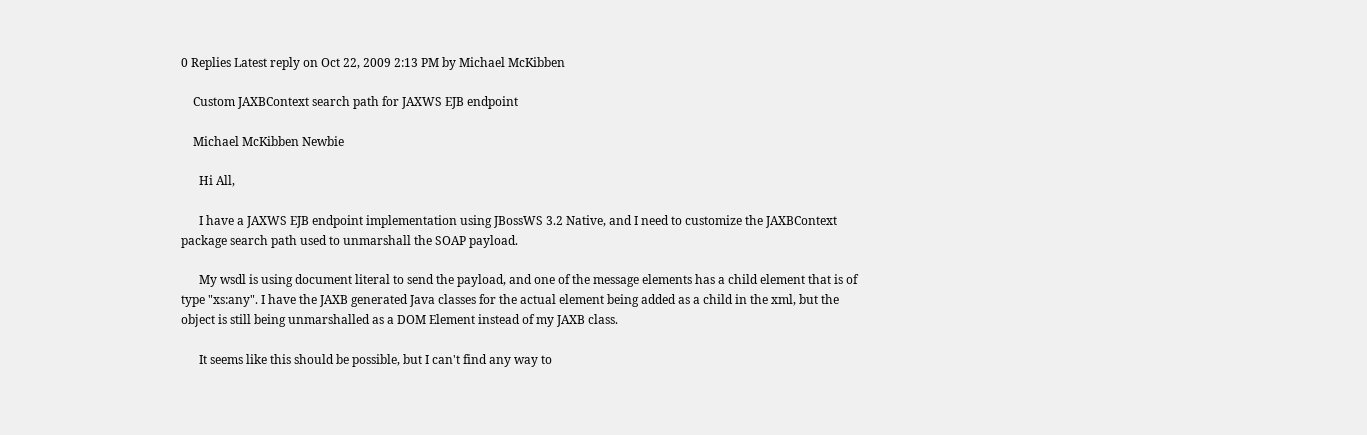0 Replies Latest reply on Oct 22, 2009 2:13 PM by Michael McKibben

    Custom JAXBContext search path for JAXWS EJB endpoint

    Michael McKibben Newbie

      Hi All,

      I have a JAXWS EJB endpoint implementation using JBossWS 3.2 Native, and I need to customize the JAXBContext package search path used to unmarshall the SOAP payload.

      My wsdl is using document literal to send the payload, and one of the message elements has a child element that is of type "xs:any". I have the JAXB generated Java classes for the actual element being added as a child in the xml, but the object is still being unmarshalled as a DOM Element instead of my JAXB class.

      It seems like this should be possible, but I can't find any way to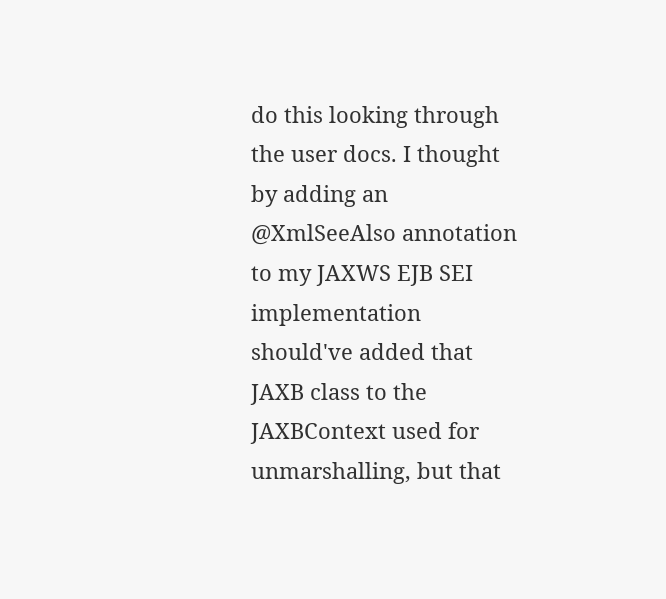do this looking through the user docs. I thought by adding an @XmlSeeAlso annotation to my JAXWS EJB SEI implementation should've added that JAXB class to the JAXBContext used for unmarshalling, but that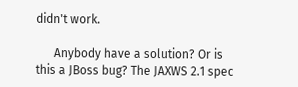didn't work.

      Anybody have a solution? Or is this a JBoss bug? The JAXWS 2.1 spec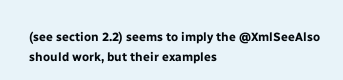(see section 2.2) seems to imply the @XmlSeeAlso should work, but their examples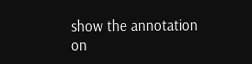show the annotation on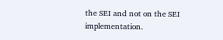the SEI and not on the SEI implementation.